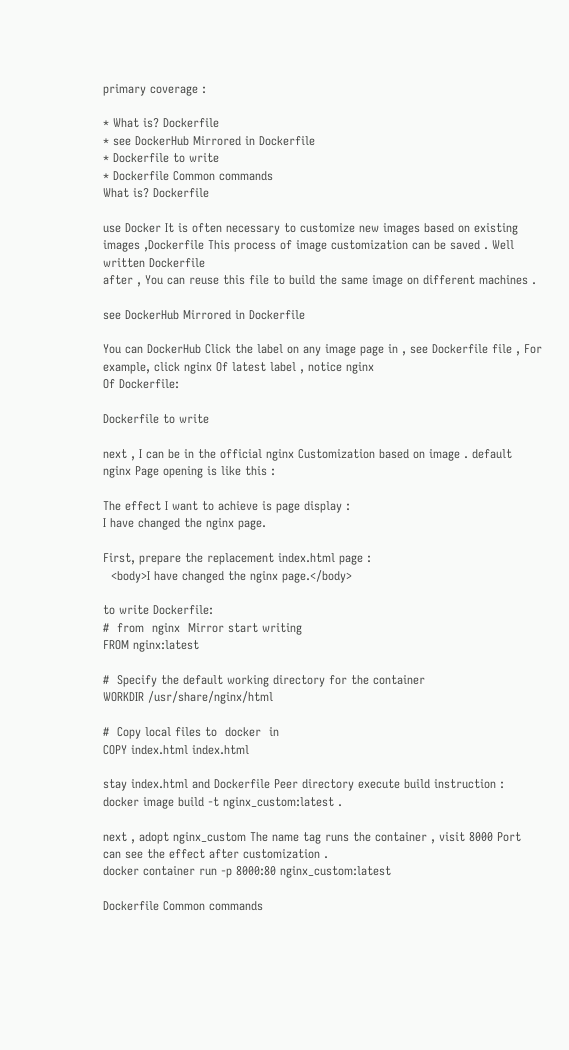primary coverage :

* What is? Dockerfile
* see DockerHub Mirrored in Dockerfile
* Dockerfile to write
* Dockerfile Common commands
What is? Dockerfile

use Docker It is often necessary to customize new images based on existing images ,Dockerfile This process of image customization can be saved . Well written Dockerfile
after , You can reuse this file to build the same image on different machines .

see DockerHub Mirrored in Dockerfile

You can DockerHub Click the label on any image page in , see Dockerfile file , For example, click nginx Of latest label , notice nginx
Of Dockerfile:

Dockerfile to write

next , I can be in the official nginx Customization based on image . default nginx Page opening is like this :

The effect I want to achieve is page display :
I have changed the nginx page.

First, prepare the replacement index.html page :
  <body>I have changed the nginx page.</body>

to write Dockerfile:
#  from  nginx  Mirror start writing
FROM nginx:latest

#  Specify the default working directory for the container
WORKDIR /usr/share/nginx/html

#  Copy local files to  docker  in
COPY index.html index.html

stay index.html and Dockerfile Peer directory execute build instruction :
docker image build -t nginx_custom:latest .

next , adopt nginx_custom The name tag runs the container , visit 8000 Port can see the effect after customization .
docker container run -p 8000:80 nginx_custom:latest

Dockerfile Common commands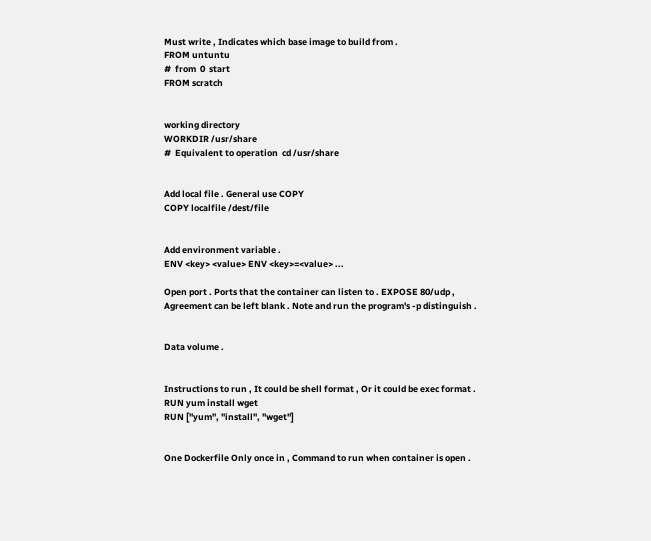Must write , Indicates which base image to build from .
FROM untuntu
#  from  0  start
FROM scratch


working directory
WORKDIR /usr/share
#  Equivalent to operation  cd /usr/share


Add local file . General use COPY
COPY localfile /dest/file


Add environment variable .
ENV <key> <value> ENV <key>=<value> ...

Open port . Ports that the container can listen to . EXPOSE 80/udp , Agreement can be left blank . Note and run the program's -p distinguish .


Data volume .


Instructions to run , It could be shell format , Or it could be exec format .
RUN yum install wget
RUN ["yum", "install", "wget"]


One Dockerfile Only once in , Command to run when container is open .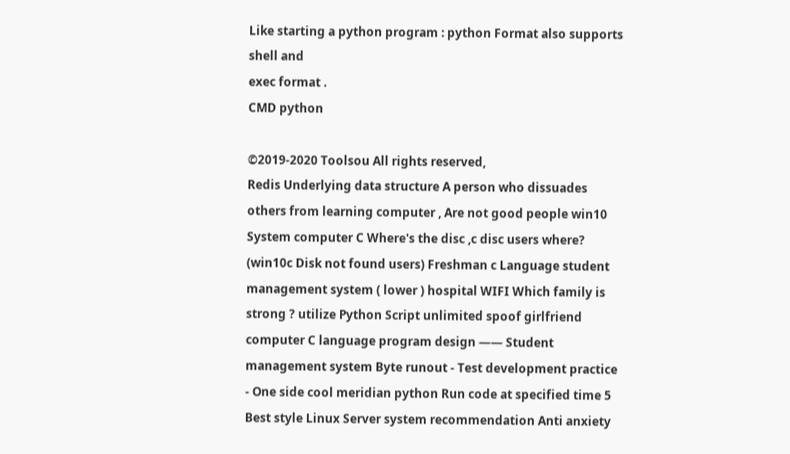Like starting a python program : python Format also supports shell and
exec format .
CMD python

©2019-2020 Toolsou All rights reserved,
Redis Underlying data structure A person who dissuades others from learning computer , Are not good people win10 System computer C Where's the disc ,c disc users where? (win10c Disk not found users) Freshman c Language student management system ( lower ) hospital WIFI Which family is strong ? utilize Python Script unlimited spoof girlfriend computer C language program design —— Student management system Byte runout - Test development practice - One side cool meridian python Run code at specified time 5 Best style Linux Server system recommendation Anti anxiety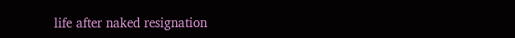life after naked resignation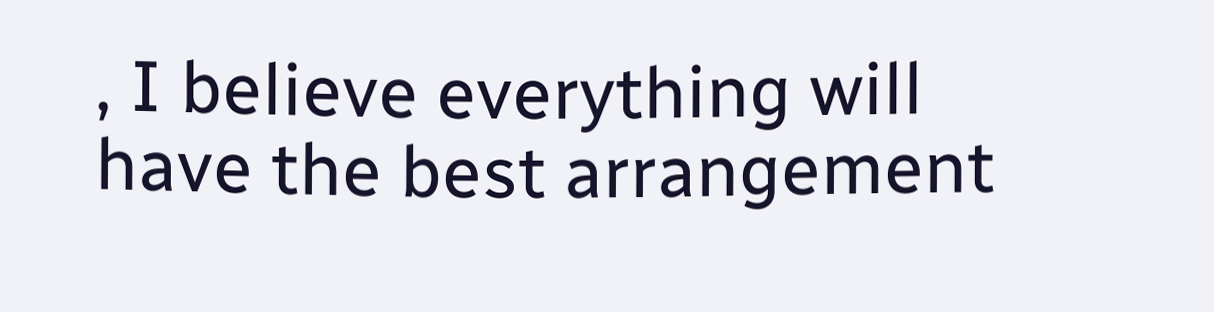, I believe everything will have the best arrangement